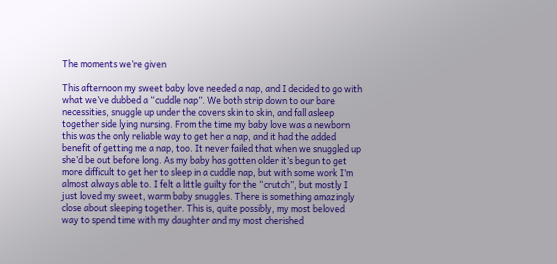The moments we’re given

This afternoon my sweet baby love needed a nap, and I decided to go with what we’ve dubbed a “cuddle nap”. We both strip down to our bare necessities, snuggle up under the covers skin to skin, and fall asleep together side lying nursing. From the time my baby love was a newborn this was the only reliable way to get her a nap, and it had the added benefit of getting me a nap, too. It never failed that when we snuggled up she’d be out before long. As my baby has gotten older it’s begun to get more difficult to get her to sleep in a cuddle nap, but with some work I’m almost always able to. I felt a little guilty for the “crutch”, but mostly I just loved my sweet, warm baby snuggles. There is something amazingly close about sleeping together. This is, quite possibly, my most beloved way to spend time with my daughter and my most cherished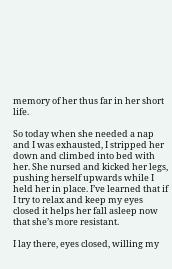memory of her thus far in her short life.

So today when she needed a nap and I was exhausted, I stripped her down and climbed into bed with her. She nursed and kicked her legs, pushing herself upwards while I held her in place. I’ve learned that if I try to relax and keep my eyes closed it helps her fall asleep now that she’s more resistant.

I lay there, eyes closed, willing my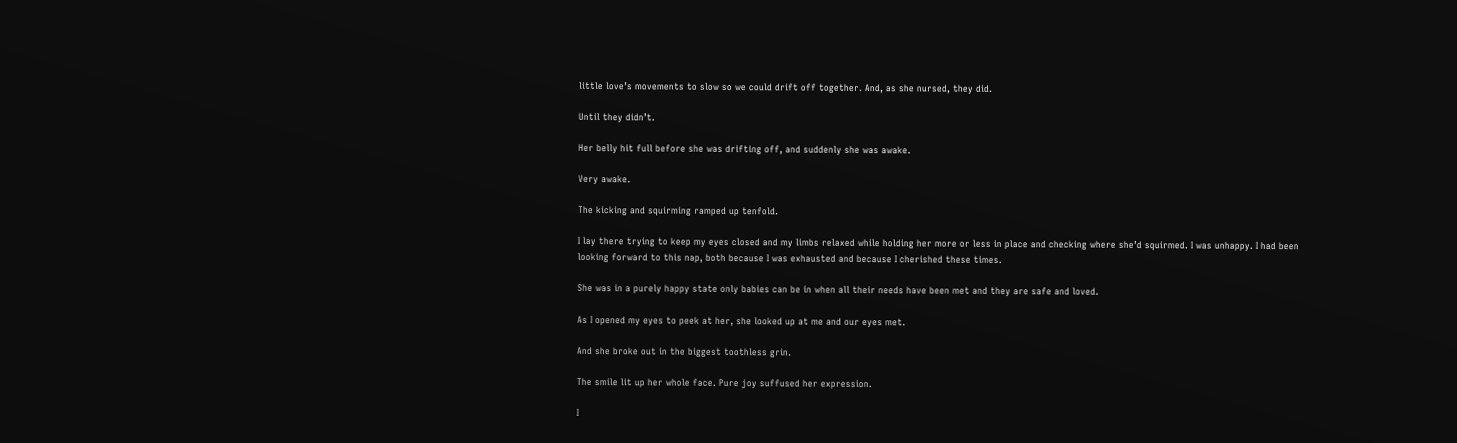little love’s movements to slow so we could drift off together. And, as she nursed, they did.

Until they didn’t.

Her belly hit full before she was drifting off, and suddenly she was awake.

Very awake.

The kicking and squirming ramped up tenfold.

I lay there trying to keep my eyes closed and my limbs relaxed while holding her more or less in place and checking where she’d squirmed. I was unhappy. I had been looking forward to this nap, both because I was exhausted and because I cherished these times.

She was in a purely happy state only babies can be in when all their needs have been met and they are safe and loved.

As I opened my eyes to peek at her, she looked up at me and our eyes met.

And she broke out in the biggest toothless grin.

The smile lit up her whole face. Pure joy suffused her expression.

I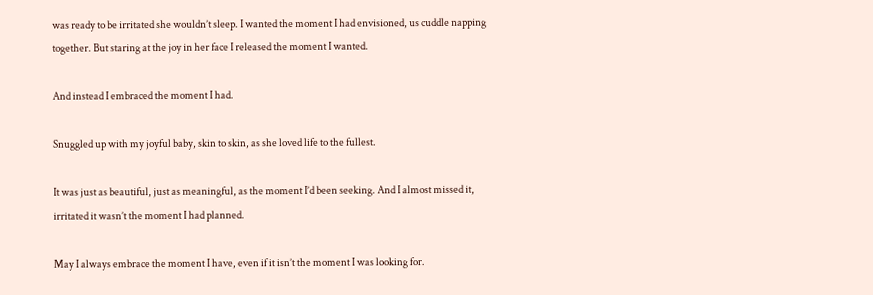was ready to be irritated she wouldn’t sleep. I wanted the moment I had envisioned, us cuddle napping together. But staring at the joy in her face I released the moment I wanted.

And instead I embraced the moment I had.

Snuggled up with my joyful baby, skin to skin, as she loved life to the fullest.

It was just as beautiful, just as meaningful, as the moment I’d been seeking. And I almost missed it, irritated it wasn’t the moment I had planned.

May I always embrace the moment I have, even if it isn’t the moment I was looking for.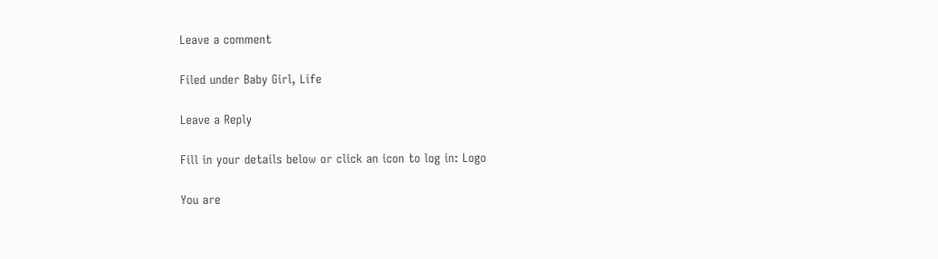Leave a comment

Filed under Baby Girl, Life

Leave a Reply

Fill in your details below or click an icon to log in: Logo

You are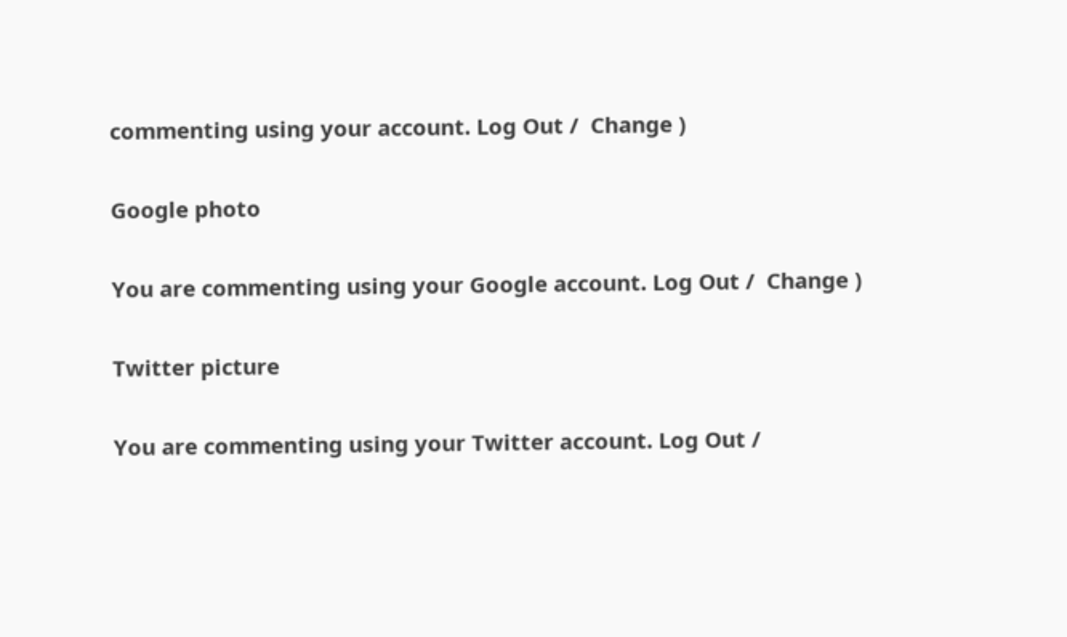commenting using your account. Log Out /  Change )

Google photo

You are commenting using your Google account. Log Out /  Change )

Twitter picture

You are commenting using your Twitter account. Log Out /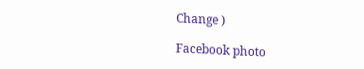Change )

Facebook photo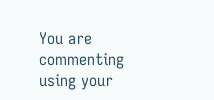You are commenting using your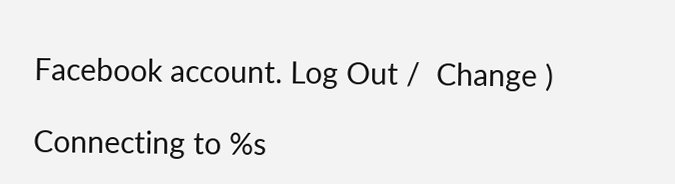Facebook account. Log Out /  Change )

Connecting to %s